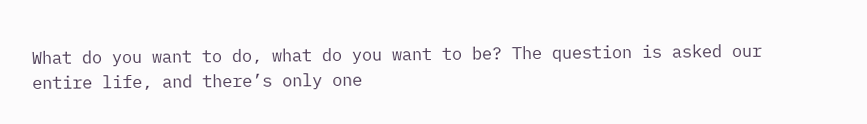What do you want to do, what do you want to be? The question is asked our entire life, and there’s only one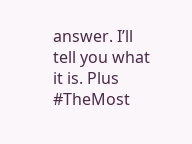answer. I’ll tell you what it is. Plus #TheMost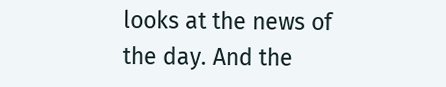looks at the news of the day. And the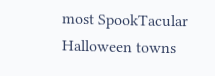most SpookTacular Halloween towns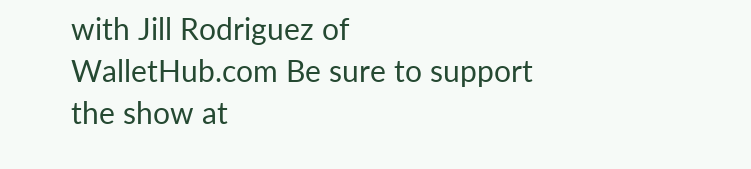with Jill Rodriguez of WalletHub.com Be sure to support the show at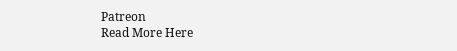Patreon
Read More Here